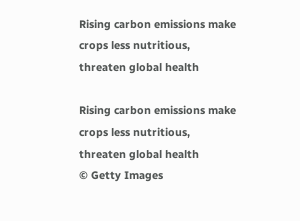Rising carbon emissions make crops less nutritious, threaten global health

Rising carbon emissions make crops less nutritious, threaten global health
© Getty Images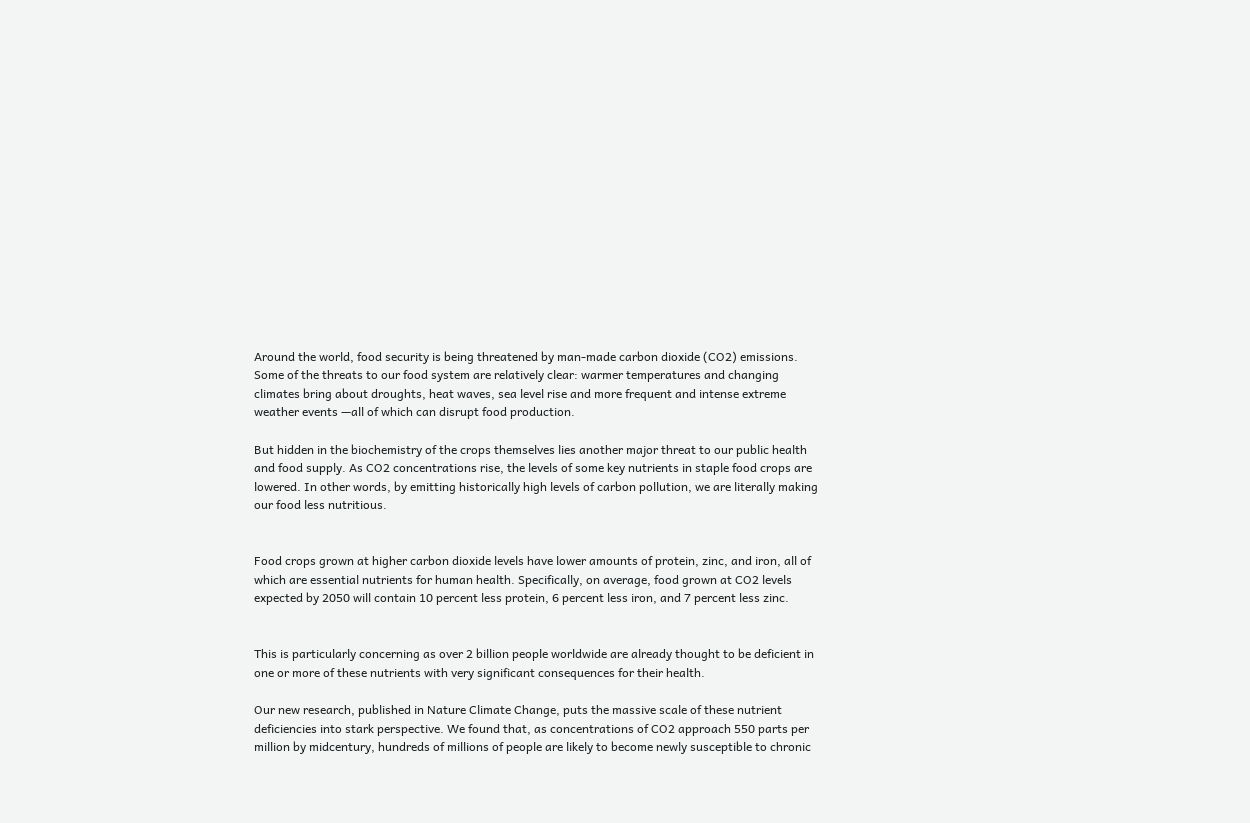Around the world, food security is being threatened by man-made carbon dioxide (CO2) emissions. Some of the threats to our food system are relatively clear: warmer temperatures and changing climates bring about droughts, heat waves, sea level rise and more frequent and intense extreme weather events —all of which can disrupt food production.

But hidden in the biochemistry of the crops themselves lies another major threat to our public health and food supply. As CO2 concentrations rise, the levels of some key nutrients in staple food crops are lowered. In other words, by emitting historically high levels of carbon pollution, we are literally making our food less nutritious.


Food crops grown at higher carbon dioxide levels have lower amounts of protein, zinc, and iron, all of which are essential nutrients for human health. Specifically, on average, food grown at CO2 levels expected by 2050 will contain 10 percent less protein, 6 percent less iron, and 7 percent less zinc.


This is particularly concerning as over 2 billion people worldwide are already thought to be deficient in one or more of these nutrients with very significant consequences for their health.

Our new research, published in Nature Climate Change, puts the massive scale of these nutrient deficiencies into stark perspective. We found that, as concentrations of CO2 approach 550 parts per million by midcentury, hundreds of millions of people are likely to become newly susceptible to chronic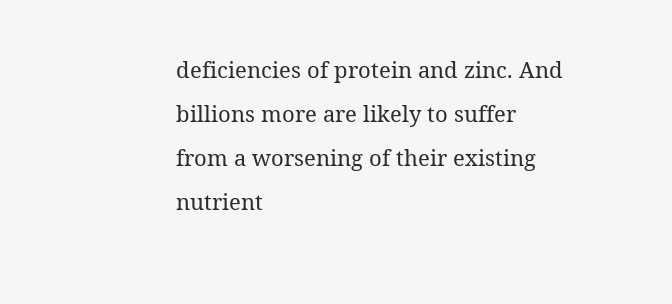deficiencies of protein and zinc. And billions more are likely to suffer from a worsening of their existing nutrient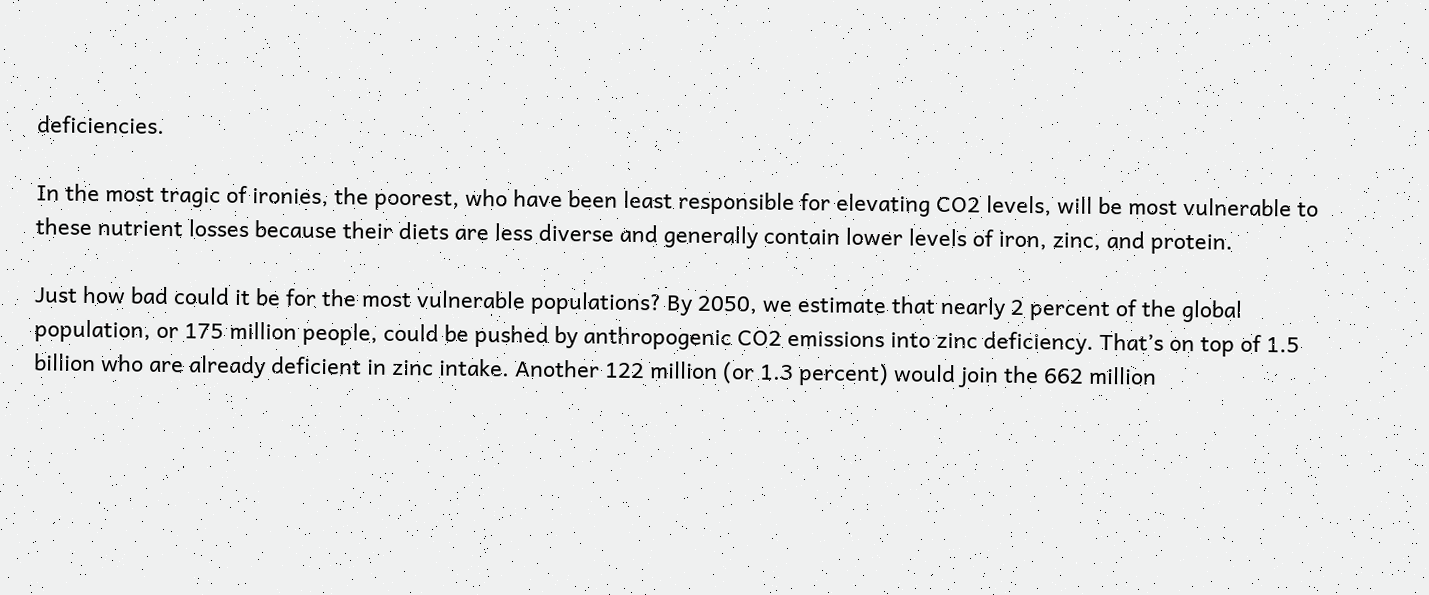deficiencies.

In the most tragic of ironies, the poorest, who have been least responsible for elevating CO2 levels, will be most vulnerable to these nutrient losses because their diets are less diverse and generally contain lower levels of iron, zinc, and protein.

Just how bad could it be for the most vulnerable populations? By 2050, we estimate that nearly 2 percent of the global population, or 175 million people, could be pushed by anthropogenic CO2 emissions into zinc deficiency. That’s on top of 1.5 billion who are already deficient in zinc intake. Another 122 million (or 1.3 percent) would join the 662 million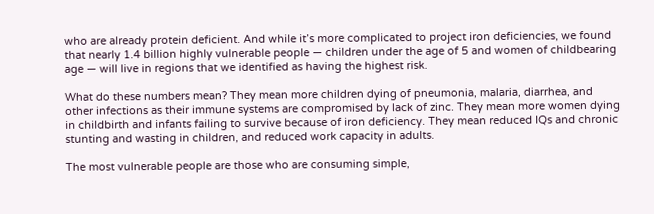who are already protein deficient. And while it’s more complicated to project iron deficiencies, we found that nearly 1.4 billion highly vulnerable people — children under the age of 5 and women of childbearing age — will live in regions that we identified as having the highest risk.

What do these numbers mean? They mean more children dying of pneumonia, malaria, diarrhea, and other infections as their immune systems are compromised by lack of zinc. They mean more women dying in childbirth and infants failing to survive because of iron deficiency. They mean reduced IQs and chronic stunting and wasting in children, and reduced work capacity in adults.

The most vulnerable people are those who are consuming simple,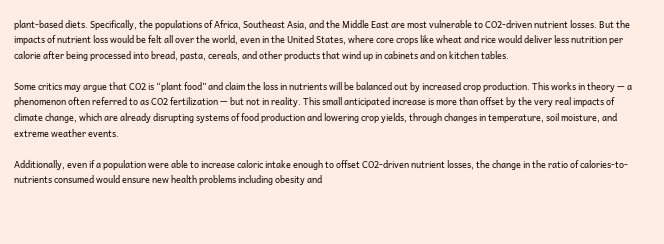plant-based diets. Specifically, the populations of Africa, Southeast Asia, and the Middle East are most vulnerable to CO2-driven nutrient losses. But the impacts of nutrient loss would be felt all over the world, even in the United States, where core crops like wheat and rice would deliver less nutrition per calorie after being processed into bread, pasta, cereals, and other products that wind up in cabinets and on kitchen tables.

Some critics may argue that CO2 is “plant food” and claim the loss in nutrients will be balanced out by increased crop production. This works in theory — a phenomenon often referred to as CO2 fertilization — but not in reality. This small anticipated increase is more than offset by the very real impacts of climate change, which are already disrupting systems of food production and lowering crop yields, through changes in temperature, soil moisture, and extreme weather events.

Additionally, even if a population were able to increase caloric intake enough to offset CO2-driven nutrient losses, the change in the ratio of calories-to-nutrients consumed would ensure new health problems including obesity and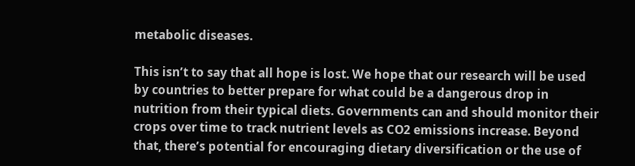metabolic diseases.

This isn’t to say that all hope is lost. We hope that our research will be used by countries to better prepare for what could be a dangerous drop in nutrition from their typical diets. Governments can and should monitor their crops over time to track nutrient levels as CO2 emissions increase. Beyond that, there’s potential for encouraging dietary diversification or the use of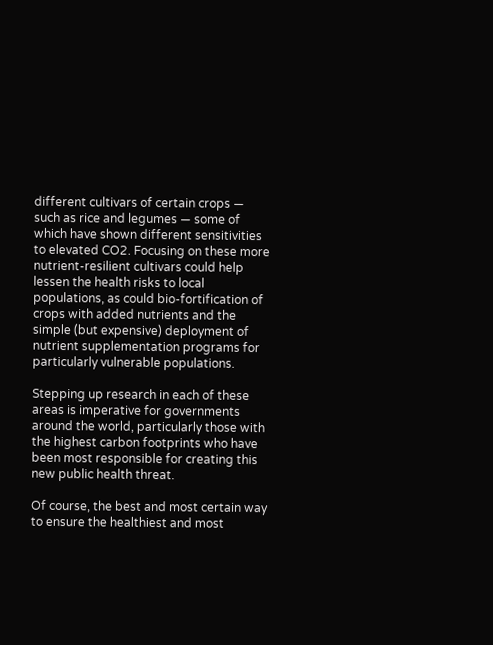different cultivars of certain crops — such as rice and legumes — some of which have shown different sensitivities to elevated CO2. Focusing on these more nutrient-resilient cultivars could help lessen the health risks to local populations, as could bio-fortification of crops with added nutrients and the simple (but expensive) deployment of nutrient supplementation programs for particularly vulnerable populations.

Stepping up research in each of these areas is imperative for governments around the world, particularly those with the highest carbon footprints who have been most responsible for creating this new public health threat.

Of course, the best and most certain way to ensure the healthiest and most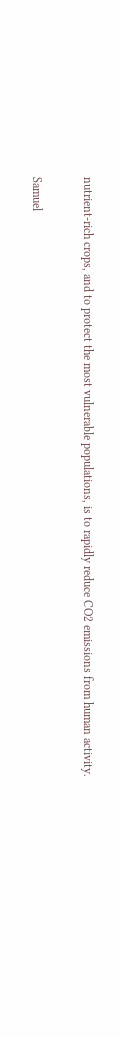nutrient-rich crops, and to protect the most vulnerable populations, is to rapidly reduce CO2 emissions from human activity.

Samuel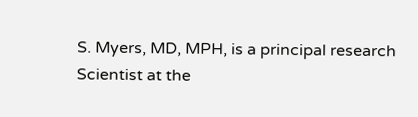S. Myers, MD, MPH, is a principal research Scientist at the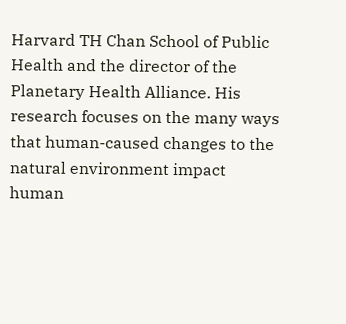Harvard TH Chan School of Public Health and the director of the Planetary Health Alliance. His research focuses on the many ways that human-caused changes to the natural environment impact human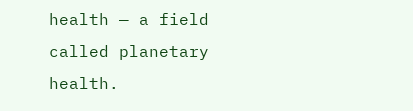health — a field called planetary health.